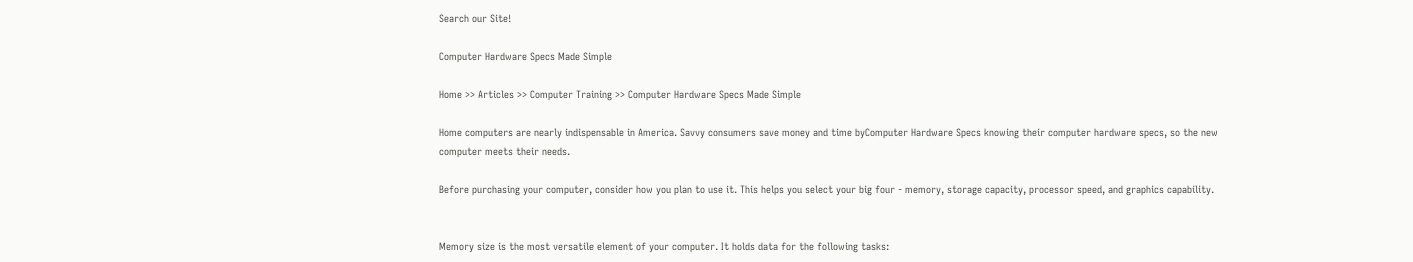Search our Site!

Computer Hardware Specs Made Simple

Home >> Articles >> Computer Training >> Computer Hardware Specs Made Simple

Home computers are nearly indispensable in America. Savvy consumers save money and time byComputer Hardware Specs knowing their computer hardware specs, so the new computer meets their needs.

Before purchasing your computer, consider how you plan to use it. This helps you select your big four - memory, storage capacity, processor speed, and graphics capability.


Memory size is the most versatile element of your computer. It holds data for the following tasks: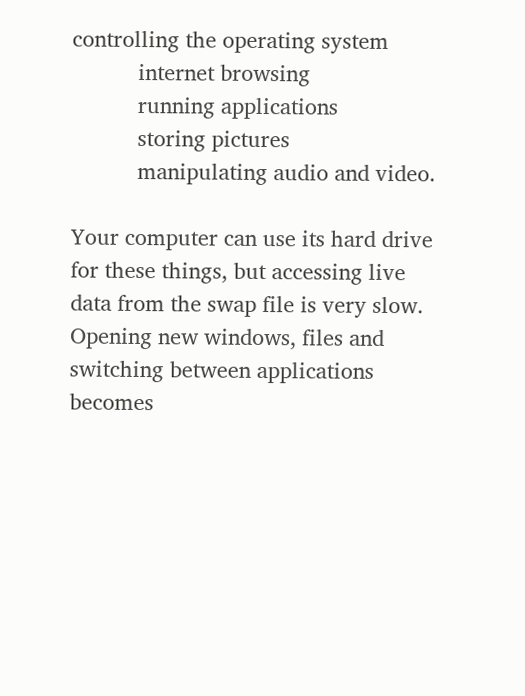controlling the operating system
           internet browsing
           running applications
           storing pictures
           manipulating audio and video.

Your computer can use its hard drive for these things, but accessing live data from the swap file is very slow.  Opening new windows, files and switching between applications becomes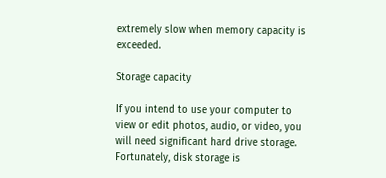extremely slow when memory capacity is exceeded.

Storage capacity

If you intend to use your computer to view or edit photos, audio, or video, you will need significant hard drive storage. Fortunately, disk storage is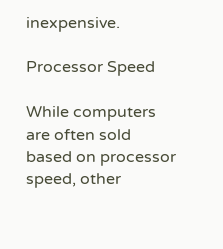inexpensive.

Processor Speed

While computers are often sold based on processor speed, other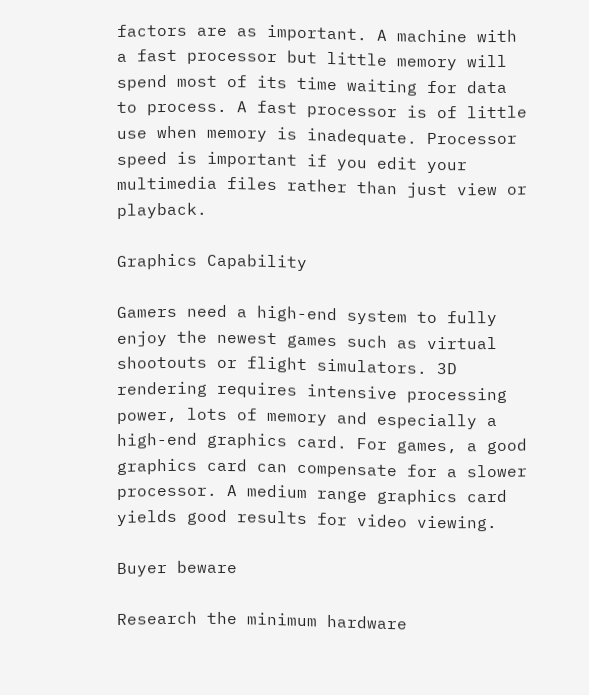factors are as important. A machine with a fast processor but little memory will spend most of its time waiting for data to process. A fast processor is of little use when memory is inadequate. Processor speed is important if you edit your multimedia files rather than just view or playback.

Graphics Capability

Gamers need a high-end system to fully enjoy the newest games such as virtual shootouts or flight simulators. 3D rendering requires intensive processing power, lots of memory and especially a high-end graphics card. For games, a good graphics card can compensate for a slower processor. A medium range graphics card yields good results for video viewing.

Buyer beware

Research the minimum hardware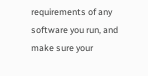requirements of any software you run, and make sure your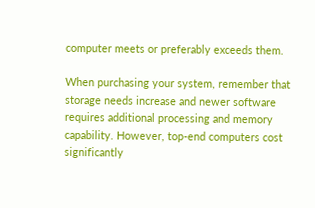computer meets or preferably exceeds them.

When purchasing your system, remember that storage needs increase and newer software requires additional processing and memory capability. However, top-end computers cost significantly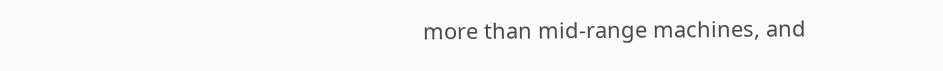more than mid-range machines, and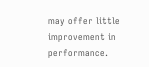may offer little improvement in performance.